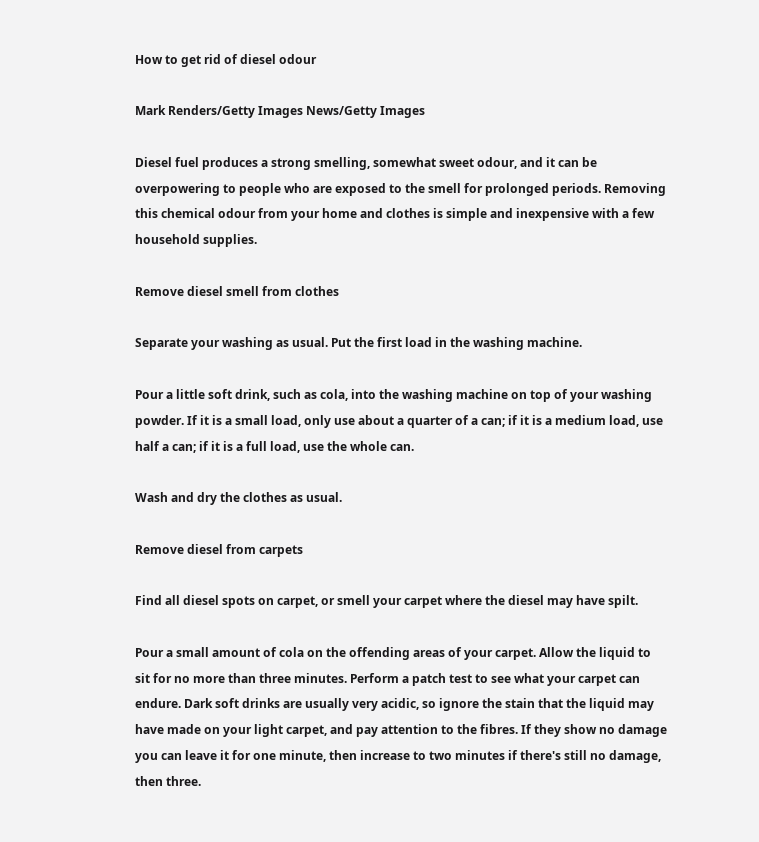How to get rid of diesel odour

Mark Renders/Getty Images News/Getty Images

Diesel fuel produces a strong smelling, somewhat sweet odour, and it can be overpowering to people who are exposed to the smell for prolonged periods. Removing this chemical odour from your home and clothes is simple and inexpensive with a few household supplies.

Remove diesel smell from clothes

Separate your washing as usual. Put the first load in the washing machine.

Pour a little soft drink, such as cola, into the washing machine on top of your washing powder. If it is a small load, only use about a quarter of a can; if it is a medium load, use half a can; if it is a full load, use the whole can.

Wash and dry the clothes as usual.

Remove diesel from carpets

Find all diesel spots on carpet, or smell your carpet where the diesel may have spilt.

Pour a small amount of cola on the offending areas of your carpet. Allow the liquid to sit for no more than three minutes. Perform a patch test to see what your carpet can endure. Dark soft drinks are usually very acidic, so ignore the stain that the liquid may have made on your light carpet, and pay attention to the fibres. If they show no damage you can leave it for one minute, then increase to two minutes if there's still no damage, then three.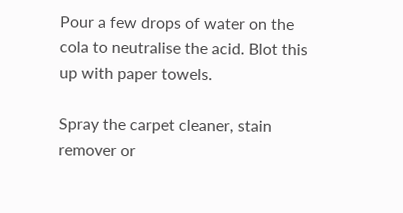Pour a few drops of water on the cola to neutralise the acid. Blot this up with paper towels.

Spray the carpet cleaner, stain remover or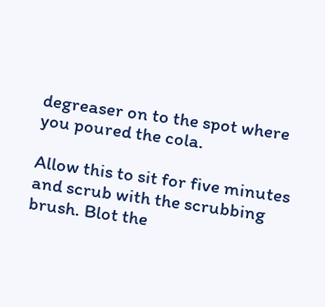degreaser on to the spot where you poured the cola.

Allow this to sit for five minutes and scrub with the scrubbing brush. Blot the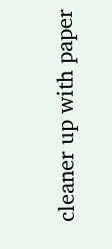cleaner up with paper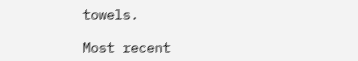towels.

Most recent